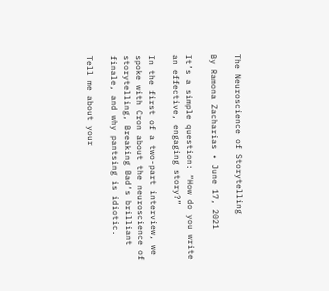The Neuroscience of Storytelling

By Ramona Zacharias • June 17, 2021

It’s a simple question: “How do you write an effective, engaging story?”

In the first of a two-part interview, we spoke with Cron about the neuroscience of storytelling, Breaking Bad‘s brilliant finale, and why pantsing is idiotic.

Tell me about your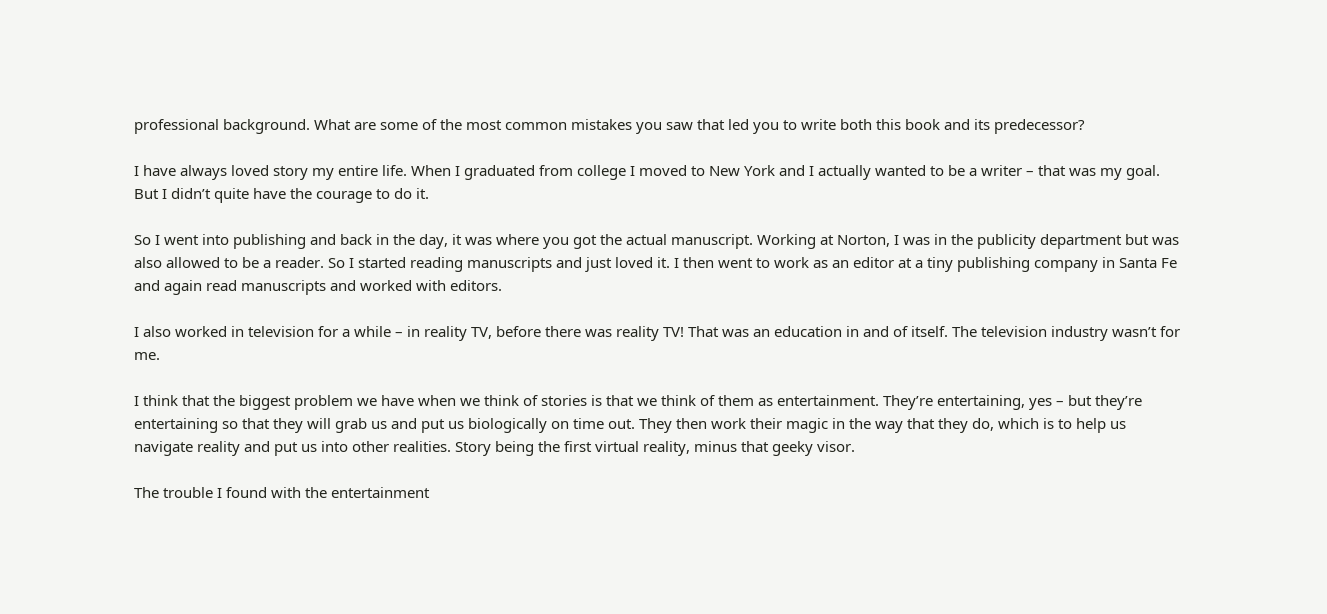professional background. What are some of the most common mistakes you saw that led you to write both this book and its predecessor?

I have always loved story my entire life. When I graduated from college I moved to New York and I actually wanted to be a writer – that was my goal. But I didn’t quite have the courage to do it.

So I went into publishing and back in the day, it was where you got the actual manuscript. Working at Norton, I was in the publicity department but was also allowed to be a reader. So I started reading manuscripts and just loved it. I then went to work as an editor at a tiny publishing company in Santa Fe and again read manuscripts and worked with editors.

I also worked in television for a while – in reality TV, before there was reality TV! That was an education in and of itself. The television industry wasn’t for me.

I think that the biggest problem we have when we think of stories is that we think of them as entertainment. They’re entertaining, yes – but they’re entertaining so that they will grab us and put us biologically on time out. They then work their magic in the way that they do, which is to help us navigate reality and put us into other realities. Story being the first virtual reality, minus that geeky visor.

The trouble I found with the entertainment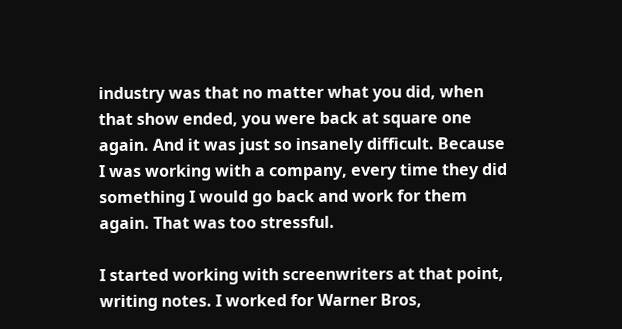industry was that no matter what you did, when that show ended, you were back at square one again. And it was just so insanely difficult. Because I was working with a company, every time they did something I would go back and work for them again. That was too stressful.

I started working with screenwriters at that point, writing notes. I worked for Warner Bros,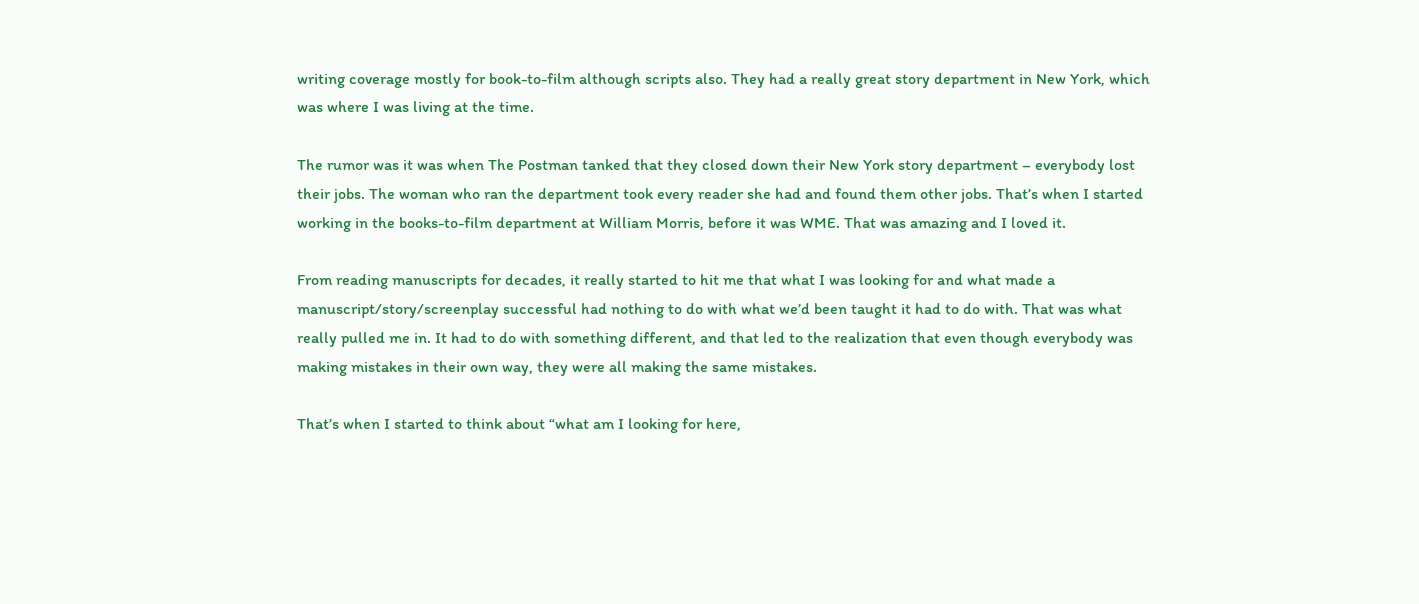writing coverage mostly for book-to-film although scripts also. They had a really great story department in New York, which was where I was living at the time.

The rumor was it was when The Postman tanked that they closed down their New York story department – everybody lost their jobs. The woman who ran the department took every reader she had and found them other jobs. That’s when I started working in the books-to-film department at William Morris, before it was WME. That was amazing and I loved it.

From reading manuscripts for decades, it really started to hit me that what I was looking for and what made a manuscript/story/screenplay successful had nothing to do with what we’d been taught it had to do with. That was what really pulled me in. It had to do with something different, and that led to the realization that even though everybody was making mistakes in their own way, they were all making the same mistakes.

That’s when I started to think about “what am I looking for here,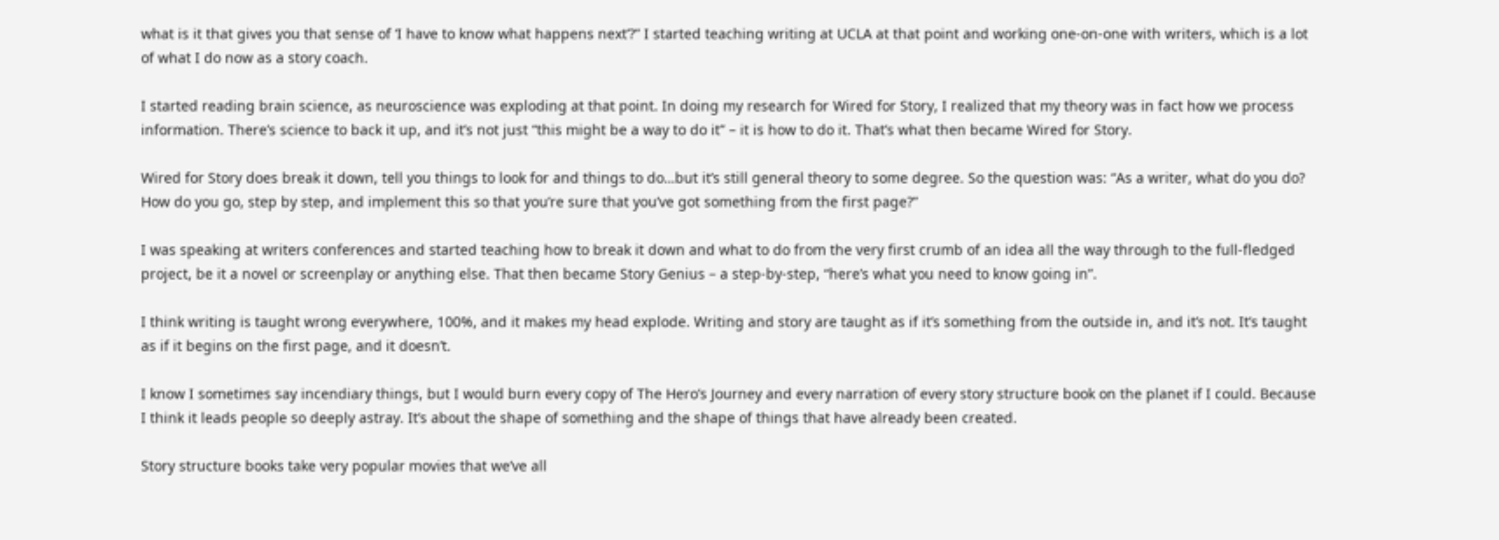what is it that gives you that sense of ‘I have to know what happens next’?” I started teaching writing at UCLA at that point and working one-on-one with writers, which is a lot of what I do now as a story coach.

I started reading brain science, as neuroscience was exploding at that point. In doing my research for Wired for Story, I realized that my theory was in fact how we process information. There’s science to back it up, and it’s not just “this might be a way to do it” – it is how to do it. That’s what then became Wired for Story.

Wired for Story does break it down, tell you things to look for and things to do…but it’s still general theory to some degree. So the question was: “As a writer, what do you do? How do you go, step by step, and implement this so that you’re sure that you’ve got something from the first page?”

I was speaking at writers conferences and started teaching how to break it down and what to do from the very first crumb of an idea all the way through to the full-fledged project, be it a novel or screenplay or anything else. That then became Story Genius – a step-by-step, “here’s what you need to know going in”.

I think writing is taught wrong everywhere, 100%, and it makes my head explode. Writing and story are taught as if it’s something from the outside in, and it’s not. It’s taught as if it begins on the first page, and it doesn’t.

I know I sometimes say incendiary things, but I would burn every copy of The Hero’s Journey and every narration of every story structure book on the planet if I could. Because I think it leads people so deeply astray. It’s about the shape of something and the shape of things that have already been created.

Story structure books take very popular movies that we’ve all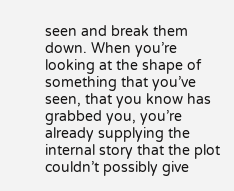seen and break them down. When you’re looking at the shape of something that you’ve seen, that you know has grabbed you, you’re already supplying the internal story that the plot couldn’t possibly give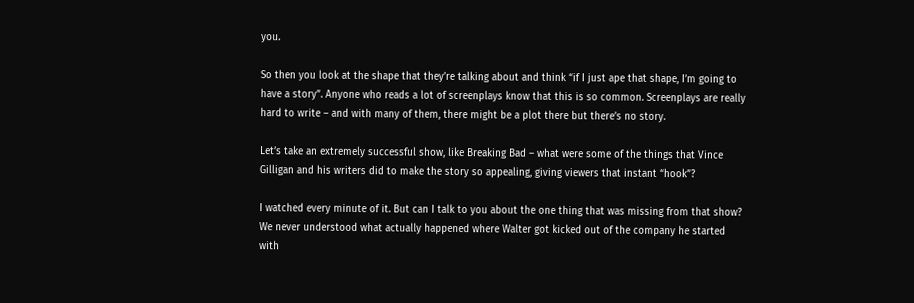you.

So then you look at the shape that they’re talking about and think “if I just ape that shape, I’m going to have a story”. Anyone who reads a lot of screenplays know that this is so common. Screenplays are really hard to write – and with many of them, there might be a plot there but there’s no story.

Let’s take an extremely successful show, like Breaking Bad – what were some of the things that Vince Gilligan and his writers did to make the story so appealing, giving viewers that instant “hook”?

I watched every minute of it. But can I talk to you about the one thing that was missing from that show? We never understood what actually happened where Walter got kicked out of the company he started with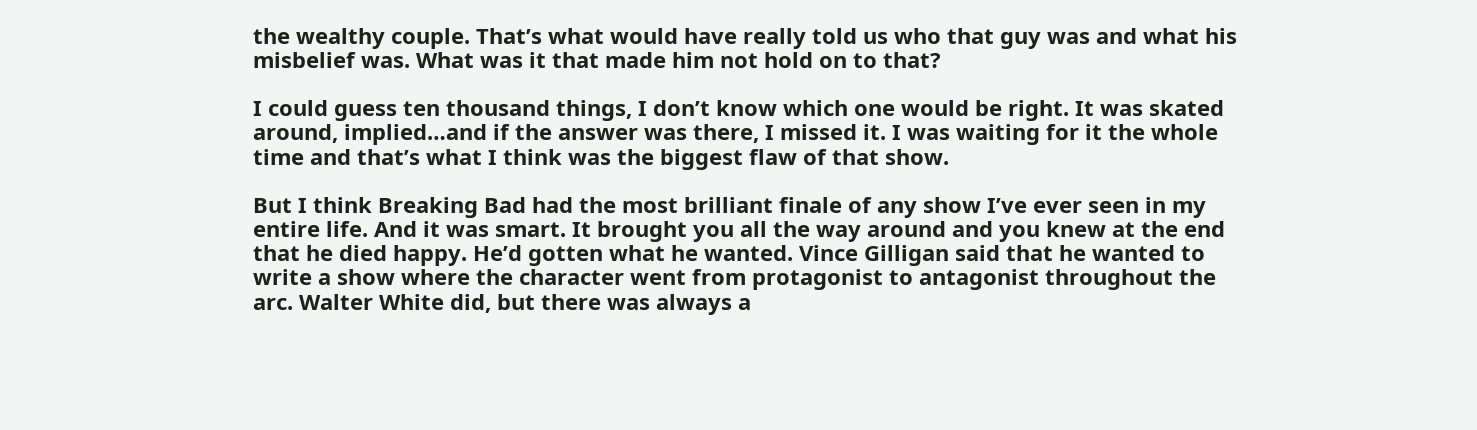the wealthy couple. That’s what would have really told us who that guy was and what his misbelief was. What was it that made him not hold on to that?

I could guess ten thousand things, I don’t know which one would be right. It was skated around, implied…and if the answer was there, I missed it. I was waiting for it the whole time and that’s what I think was the biggest flaw of that show.

But I think Breaking Bad had the most brilliant finale of any show I’ve ever seen in my entire life. And it was smart. It brought you all the way around and you knew at the end that he died happy. He’d gotten what he wanted. Vince Gilligan said that he wanted to write a show where the character went from protagonist to antagonist throughout the arc. Walter White did, but there was always a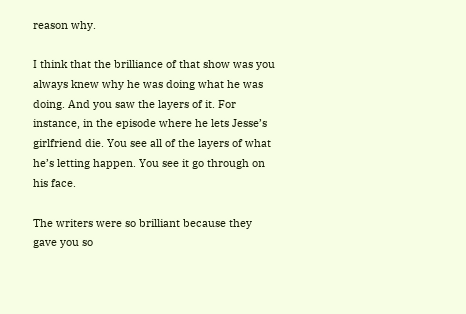reason why.

I think that the brilliance of that show was you always knew why he was doing what he was doing. And you saw the layers of it. For instance, in the episode where he lets Jesse’s girlfriend die. You see all of the layers of what he’s letting happen. You see it go through on his face.

The writers were so brilliant because they gave you so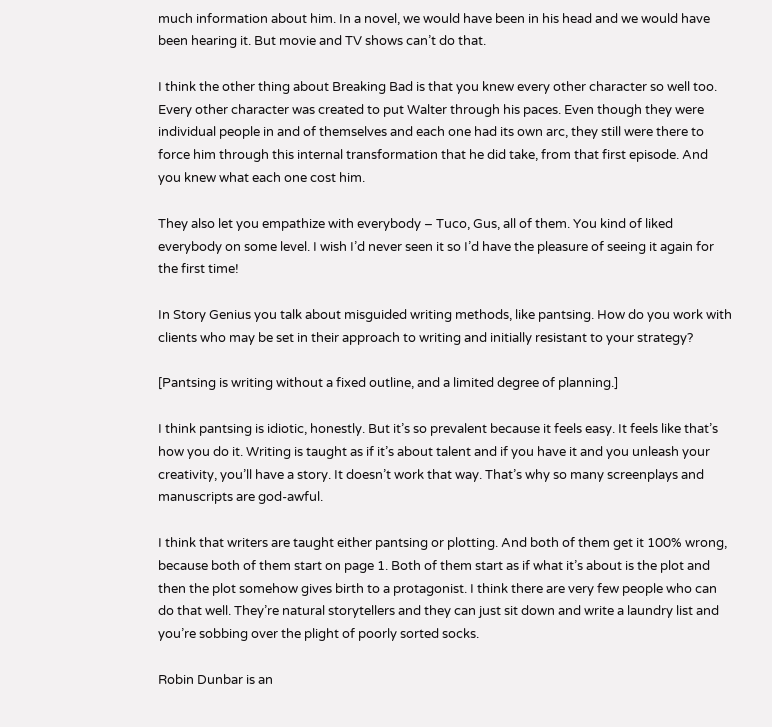much information about him. In a novel, we would have been in his head and we would have been hearing it. But movie and TV shows can’t do that.

I think the other thing about Breaking Bad is that you knew every other character so well too. Every other character was created to put Walter through his paces. Even though they were individual people in and of themselves and each one had its own arc, they still were there to force him through this internal transformation that he did take, from that first episode. And you knew what each one cost him.

They also let you empathize with everybody – Tuco, Gus, all of them. You kind of liked everybody on some level. I wish I’d never seen it so I’d have the pleasure of seeing it again for the first time!

In Story Genius you talk about misguided writing methods, like pantsing. How do you work with clients who may be set in their approach to writing and initially resistant to your strategy?

[Pantsing is writing without a fixed outline, and a limited degree of planning.]

I think pantsing is idiotic, honestly. But it’s so prevalent because it feels easy. It feels like that’s how you do it. Writing is taught as if it’s about talent and if you have it and you unleash your creativity, you’ll have a story. It doesn’t work that way. That’s why so many screenplays and manuscripts are god-awful.

I think that writers are taught either pantsing or plotting. And both of them get it 100% wrong, because both of them start on page 1. Both of them start as if what it’s about is the plot and then the plot somehow gives birth to a protagonist. I think there are very few people who can do that well. They’re natural storytellers and they can just sit down and write a laundry list and you’re sobbing over the plight of poorly sorted socks.

Robin Dunbar is an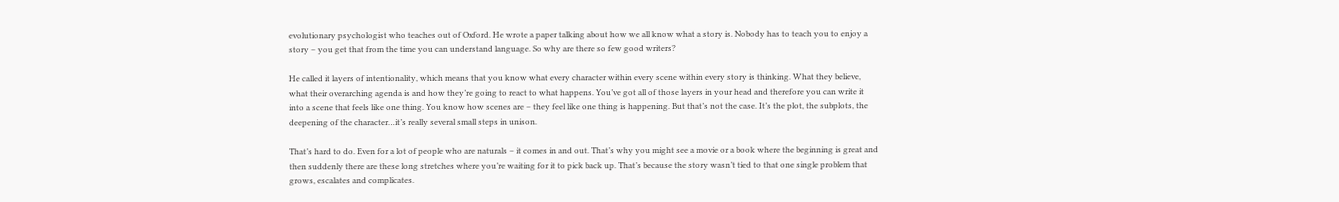evolutionary psychologist who teaches out of Oxford. He wrote a paper talking about how we all know what a story is. Nobody has to teach you to enjoy a story – you get that from the time you can understand language. So why are there so few good writers?

He called it layers of intentionality, which means that you know what every character within every scene within every story is thinking. What they believe, what their overarching agenda is and how they’re going to react to what happens. You’ve got all of those layers in your head and therefore you can write it into a scene that feels like one thing. You know how scenes are – they feel like one thing is happening. But that’s not the case. It’s the plot, the subplots, the deepening of the character…it’s really several small steps in unison.

That’s hard to do. Even for a lot of people who are naturals – it comes in and out. That’s why you might see a movie or a book where the beginning is great and then suddenly there are these long stretches where you’re waiting for it to pick back up. That’s because the story wasn’t tied to that one single problem that grows, escalates and complicates.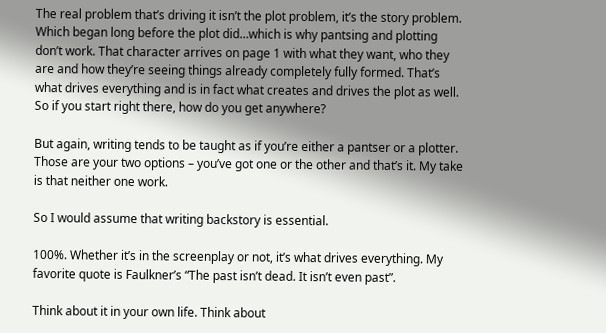The real problem that’s driving it isn’t the plot problem, it’s the story problem. Which began long before the plot did…which is why pantsing and plotting don’t work. That character arrives on page 1 with what they want, who they are and how they’re seeing things already completely fully formed. That’s what drives everything and is in fact what creates and drives the plot as well. So if you start right there, how do you get anywhere?

But again, writing tends to be taught as if you’re either a pantser or a plotter. Those are your two options – you’ve got one or the other and that’s it. My take is that neither one work.

So I would assume that writing backstory is essential.

100%. Whether it’s in the screenplay or not, it’s what drives everything. My favorite quote is Faulkner’s “The past isn’t dead. It isn’t even past”.

Think about it in your own life. Think about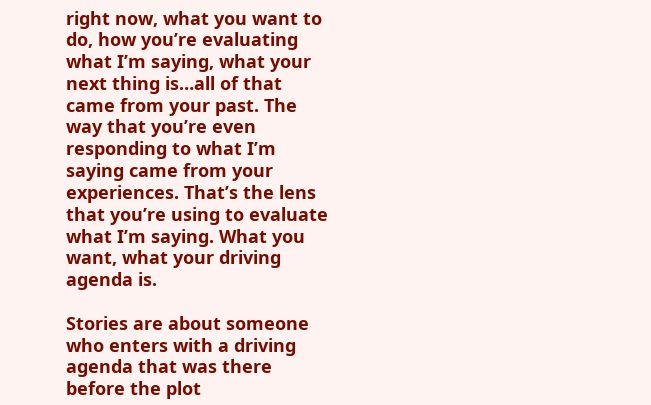right now, what you want to do, how you’re evaluating what I’m saying, what your next thing is…all of that came from your past. The way that you’re even responding to what I’m saying came from your experiences. That’s the lens that you’re using to evaluate what I’m saying. What you want, what your driving agenda is.

Stories are about someone who enters with a driving agenda that was there before the plot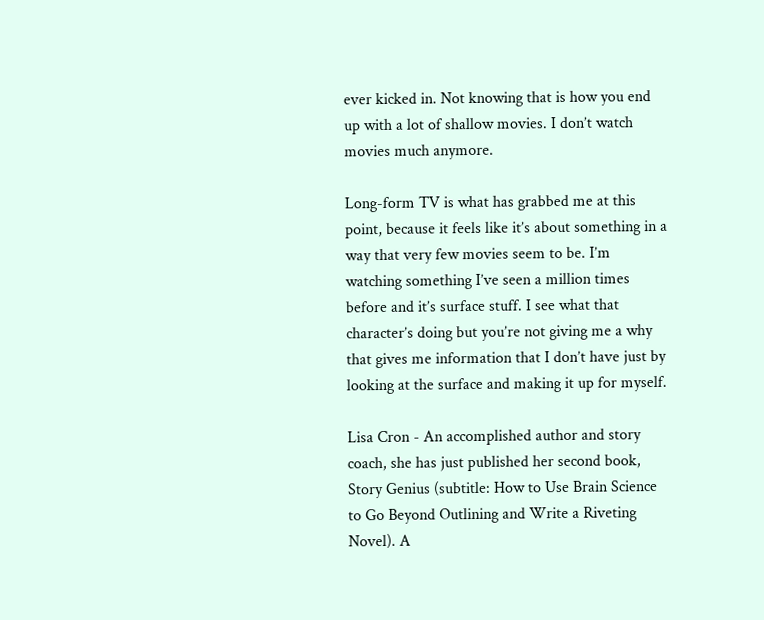ever kicked in. Not knowing that is how you end up with a lot of shallow movies. I don’t watch movies much anymore.

Long-form TV is what has grabbed me at this point, because it feels like it’s about something in a way that very few movies seem to be. I’m watching something I’ve seen a million times before and it’s surface stuff. I see what that character’s doing but you’re not giving me a why that gives me information that I don’t have just by looking at the surface and making it up for myself.

Lisa Cron - An accomplished author and story coach, she has just published her second book, Story Genius (subtitle: How to Use Brain Science to Go Beyond Outlining and Write a Riveting Novel). A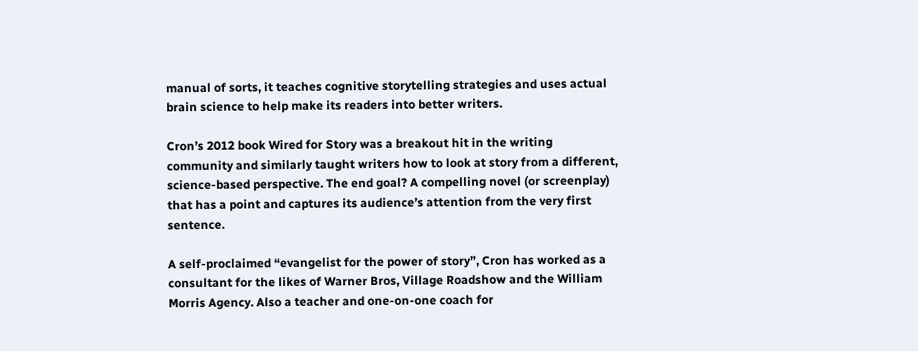manual of sorts, it teaches cognitive storytelling strategies and uses actual brain science to help make its readers into better writers.

Cron’s 2012 book Wired for Story was a breakout hit in the writing community and similarly taught writers how to look at story from a different, science-based perspective. The end goal? A compelling novel (or screenplay) that has a point and captures its audience’s attention from the very first sentence.

A self-proclaimed “evangelist for the power of story”, Cron has worked as a consultant for the likes of Warner Bros, Village Roadshow and the William Morris Agency. Also a teacher and one-on-one coach for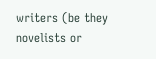writers (be they novelists or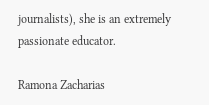journalists), she is an extremely passionate educator.

Ramona Zacharias